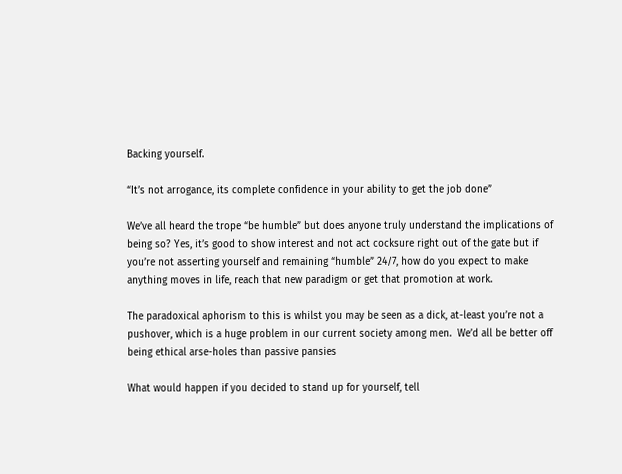Backing yourself.

“It’s not arrogance, its complete confidence in your ability to get the job done”

We’ve all heard the trope “be humble” but does anyone truly understand the implications of being so? Yes, it’s good to show interest and not act cocksure right out of the gate but if you’re not asserting yourself and remaining “humble” 24/7, how do you expect to make anything moves in life, reach that new paradigm or get that promotion at work.

The paradoxical aphorism to this is whilst you may be seen as a dick, at-least you’re not a pushover, which is a huge problem in our current society among men.  We’d all be better off being ethical arse-holes than passive pansies

What would happen if you decided to stand up for yourself, tell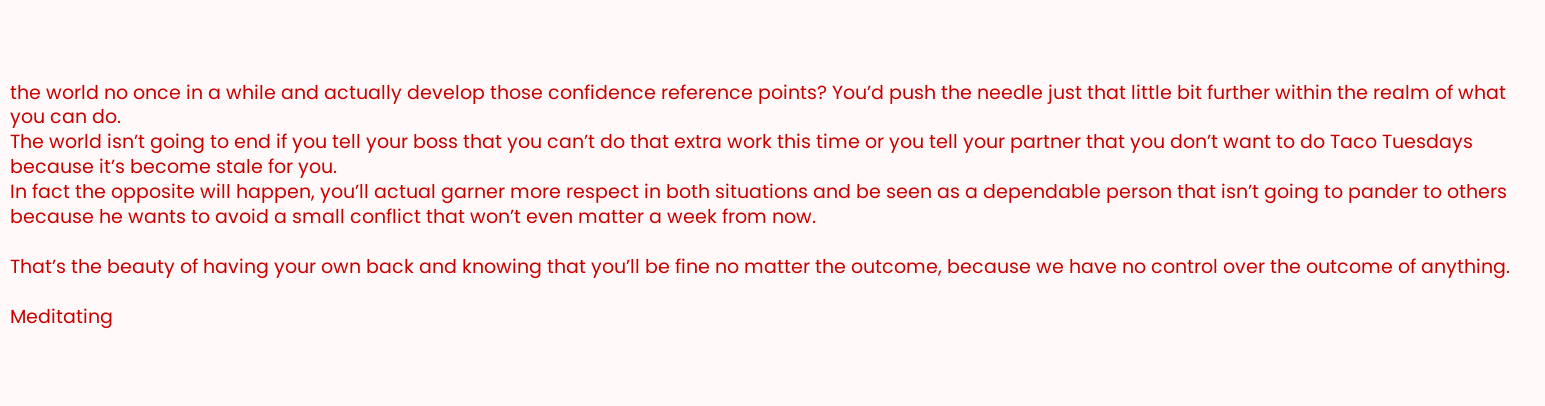the world no once in a while and actually develop those confidence reference points? You’d push the needle just that little bit further within the realm of what you can do.
The world isn’t going to end if you tell your boss that you can’t do that extra work this time or you tell your partner that you don’t want to do Taco Tuesdays because it’s become stale for you.
In fact the opposite will happen, you’ll actual garner more respect in both situations and be seen as a dependable person that isn’t going to pander to others because he wants to avoid a small conflict that won’t even matter a week from now.

That’s the beauty of having your own back and knowing that you’ll be fine no matter the outcome, because we have no control over the outcome of anything.

Meditating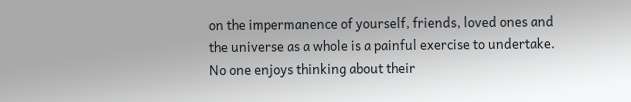on the impermanence of yourself, friends, loved ones and the universe as a whole is a painful exercise to undertake. No one enjoys thinking about their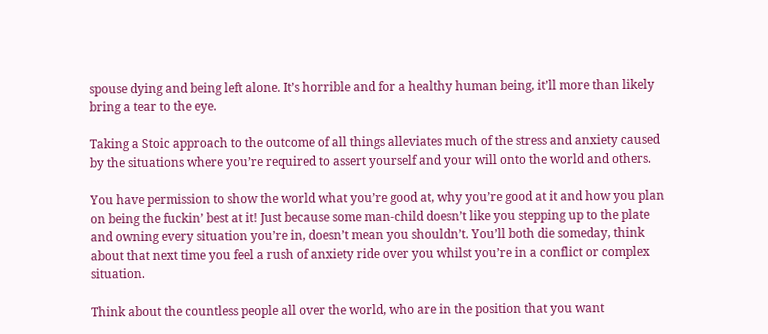spouse dying and being left alone. It’s horrible and for a healthy human being, it’ll more than likely bring a tear to the eye.

Taking a Stoic approach to the outcome of all things alleviates much of the stress and anxiety caused by the situations where you’re required to assert yourself and your will onto the world and others.

You have permission to show the world what you’re good at, why you’re good at it and how you plan on being the fuckin’ best at it! Just because some man-child doesn’t like you stepping up to the plate and owning every situation you’re in, doesn’t mean you shouldn’t. You’ll both die someday, think about that next time you feel a rush of anxiety ride over you whilst you’re in a conflict or complex situation.

Think about the countless people all over the world, who are in the position that you want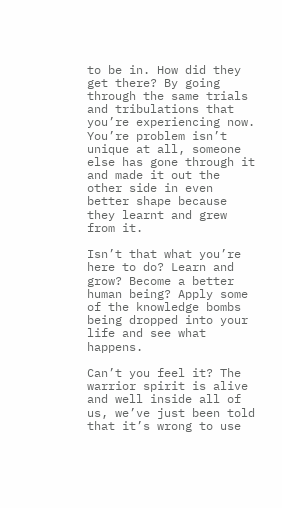to be in. How did they get there? By going through the same trials and tribulations that you’re experiencing now. You’re problem isn’t unique at all, someone else has gone through it and made it out the other side in even better shape because they learnt and grew from it.

Isn’t that what you’re here to do? Learn and grow? Become a better human being? Apply some of the knowledge bombs being dropped into your life and see what happens.

Can’t you feel it? The warrior spirit is alive and well inside all of us, we’ve just been told that it’s wrong to use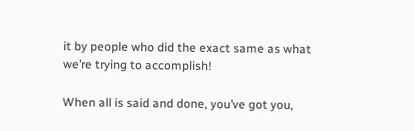it by people who did the exact same as what we’re trying to accomplish!

When all is said and done, you’ve got you,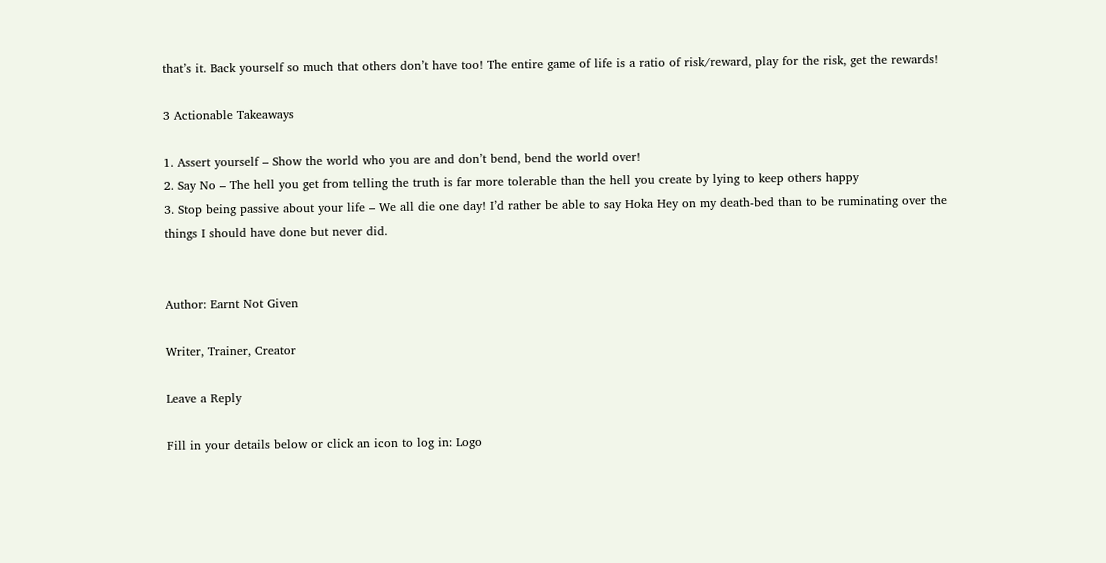that’s it. Back yourself so much that others don’t have too! The entire game of life is a ratio of risk/reward, play for the risk, get the rewards!

3 Actionable Takeaways

1. Assert yourself – Show the world who you are and don’t bend, bend the world over!
2. Say No – The hell you get from telling the truth is far more tolerable than the hell you create by lying to keep others happy
3. Stop being passive about your life – We all die one day! I’d rather be able to say Hoka Hey on my death-bed than to be ruminating over the things I should have done but never did.


Author: Earnt Not Given

Writer, Trainer, Creator

Leave a Reply

Fill in your details below or click an icon to log in: Logo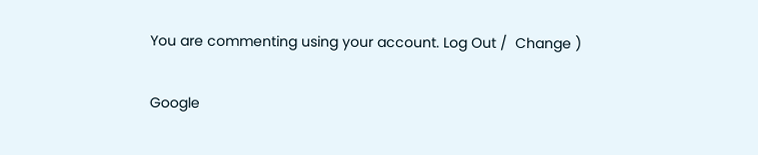You are commenting using your account. Log Out /  Change )

Google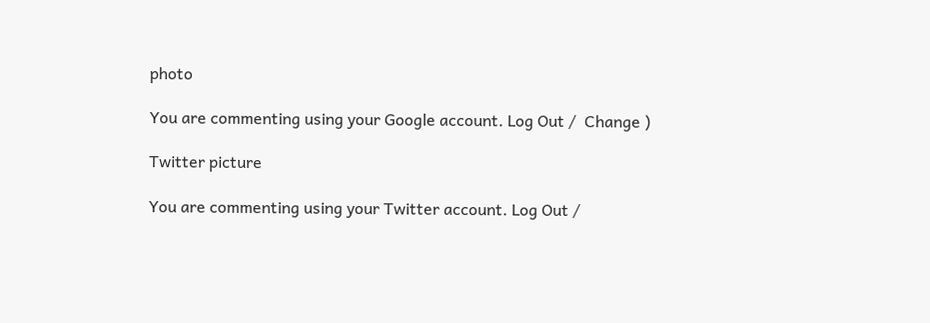photo

You are commenting using your Google account. Log Out /  Change )

Twitter picture

You are commenting using your Twitter account. Log Out /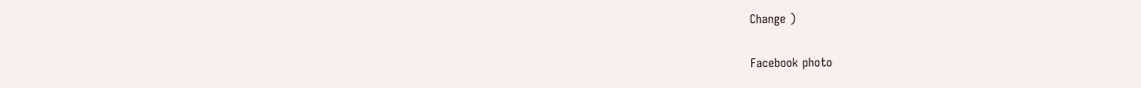Change )

Facebook photo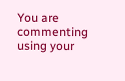You are commenting using your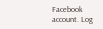Facebook account. Log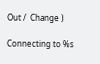Out /  Change )

Connecting to %s